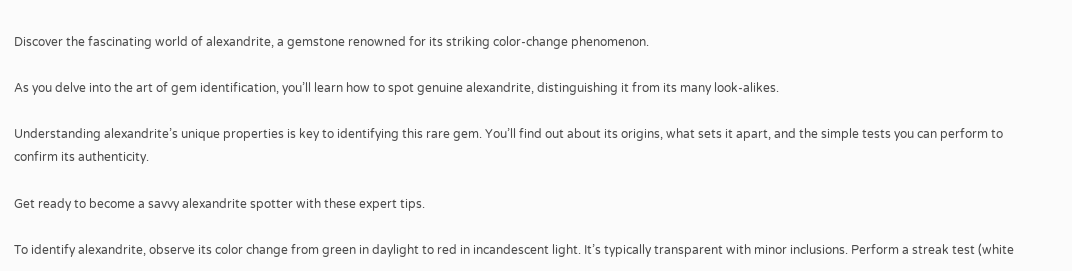Discover the fascinating world of alexandrite, a gemstone renowned for its striking color-change phenomenon.

As you delve into the art of gem identification, you’ll learn how to spot genuine alexandrite, distinguishing it from its many look-alikes.

Understanding alexandrite’s unique properties is key to identifying this rare gem. You’ll find out about its origins, what sets it apart, and the simple tests you can perform to confirm its authenticity.

Get ready to become a savvy alexandrite spotter with these expert tips.

To identify alexandrite, observe its color change from green in daylight to red in incandescent light. It’s typically transparent with minor inclusions. Perform a streak test (white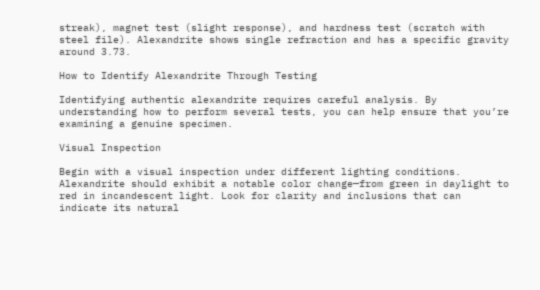streak), magnet test (slight response), and hardness test (scratch with steel file). Alexandrite shows single refraction and has a specific gravity around 3.73.

How to Identify Alexandrite Through Testing

Identifying authentic alexandrite requires careful analysis. By understanding how to perform several tests, you can help ensure that you’re examining a genuine specimen.

Visual Inspection

Begin with a visual inspection under different lighting conditions. Alexandrite should exhibit a notable color change—from green in daylight to red in incandescent light. Look for clarity and inclusions that can indicate its natural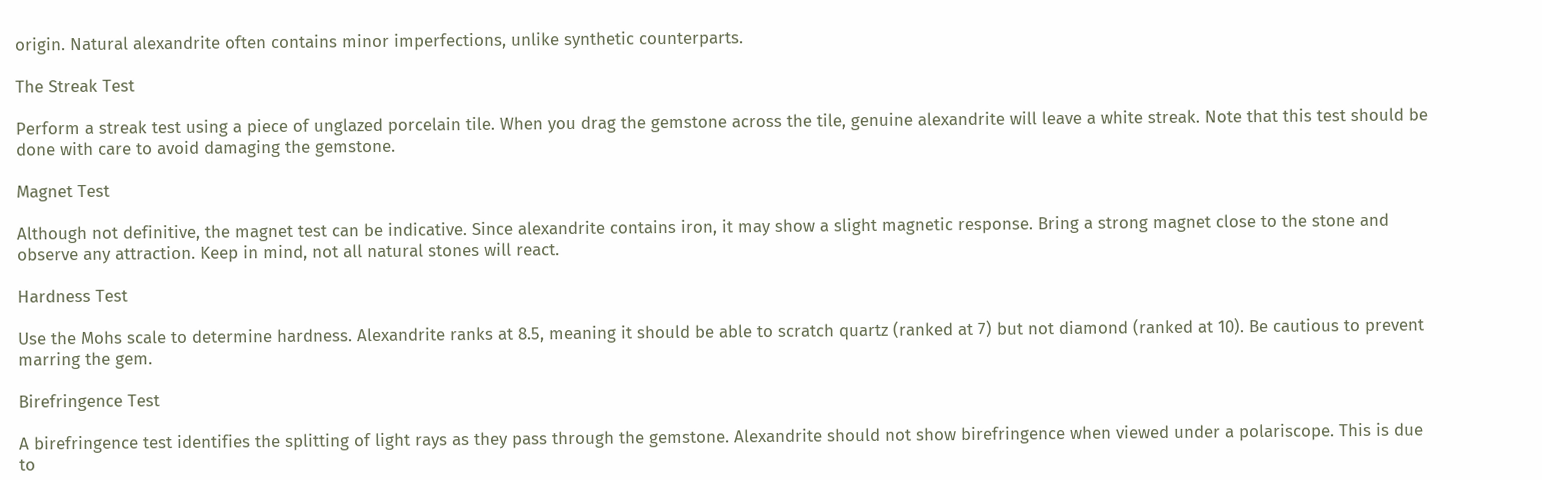origin. Natural alexandrite often contains minor imperfections, unlike synthetic counterparts.

The Streak Test

Perform a streak test using a piece of unglazed porcelain tile. When you drag the gemstone across the tile, genuine alexandrite will leave a white streak. Note that this test should be done with care to avoid damaging the gemstone.

Magnet Test

Although not definitive, the magnet test can be indicative. Since alexandrite contains iron, it may show a slight magnetic response. Bring a strong magnet close to the stone and observe any attraction. Keep in mind, not all natural stones will react.

Hardness Test

Use the Mohs scale to determine hardness. Alexandrite ranks at 8.5, meaning it should be able to scratch quartz (ranked at 7) but not diamond (ranked at 10). Be cautious to prevent marring the gem.

Birefringence Test

A birefringence test identifies the splitting of light rays as they pass through the gemstone. Alexandrite should not show birefringence when viewed under a polariscope. This is due to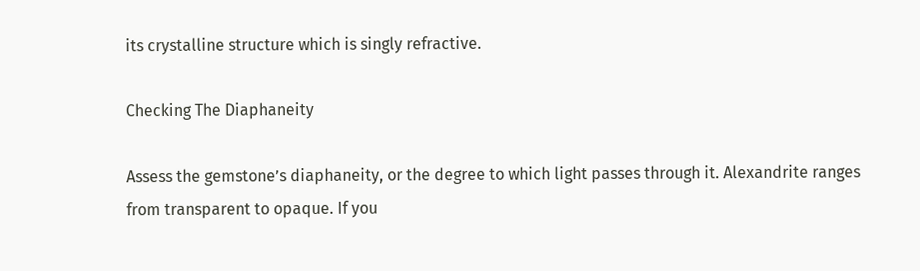its crystalline structure which is singly refractive.

Checking The Diaphaneity

Assess the gemstone’s diaphaneity, or the degree to which light passes through it. Alexandrite ranges from transparent to opaque. If you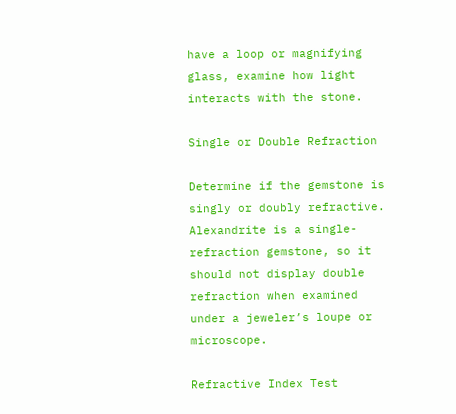have a loop or magnifying glass, examine how light interacts with the stone.

Single or Double Refraction

Determine if the gemstone is singly or doubly refractive. Alexandrite is a single-refraction gemstone, so it should not display double refraction when examined under a jeweler’s loupe or microscope.

Refractive Index Test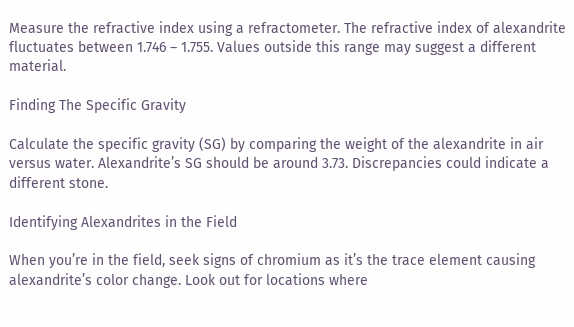Measure the refractive index using a refractometer. The refractive index of alexandrite fluctuates between 1.746 – 1.755. Values outside this range may suggest a different material.

Finding The Specific Gravity

Calculate the specific gravity (SG) by comparing the weight of the alexandrite in air versus water. Alexandrite’s SG should be around 3.73. Discrepancies could indicate a different stone.

Identifying Alexandrites in the Field

When you’re in the field, seek signs of chromium as it’s the trace element causing alexandrite’s color change. Look out for locations where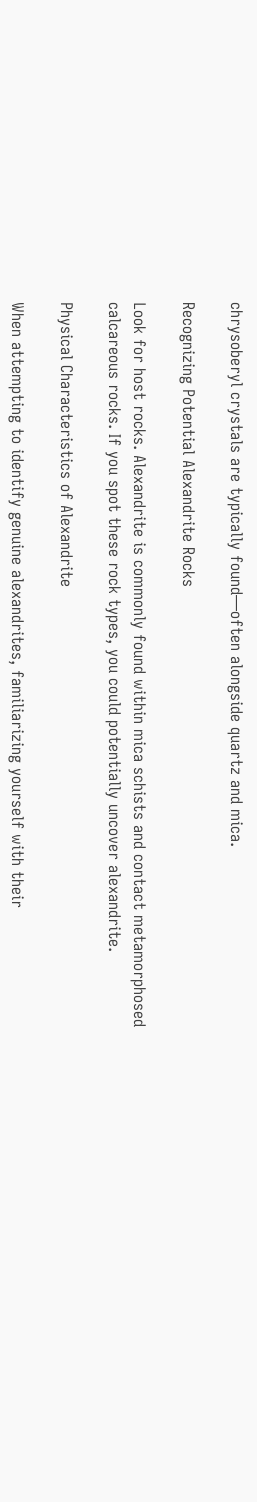chrysoberyl crystals are typically found—often alongside quartz and mica.

Recognizing Potential Alexandrite Rocks

Look for host rocks. Alexandrite is commonly found within mica schists and contact metamorphosed calcareous rocks. If you spot these rock types, you could potentially uncover alexandrite.

Physical Characteristics of Alexandrite

When attempting to identify genuine alexandrites, familiarizing yourself with their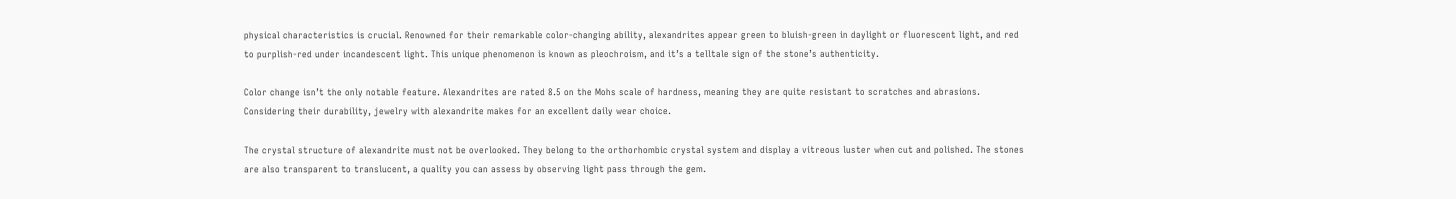physical characteristics is crucial. Renowned for their remarkable color-changing ability, alexandrites appear green to bluish-green in daylight or fluorescent light, and red to purplish-red under incandescent light. This unique phenomenon is known as pleochroism, and it’s a telltale sign of the stone’s authenticity.

Color change isn’t the only notable feature. Alexandrites are rated 8.5 on the Mohs scale of hardness, meaning they are quite resistant to scratches and abrasions. Considering their durability, jewelry with alexandrite makes for an excellent daily wear choice.

The crystal structure of alexandrite must not be overlooked. They belong to the orthorhombic crystal system and display a vitreous luster when cut and polished. The stones are also transparent to translucent, a quality you can assess by observing light pass through the gem.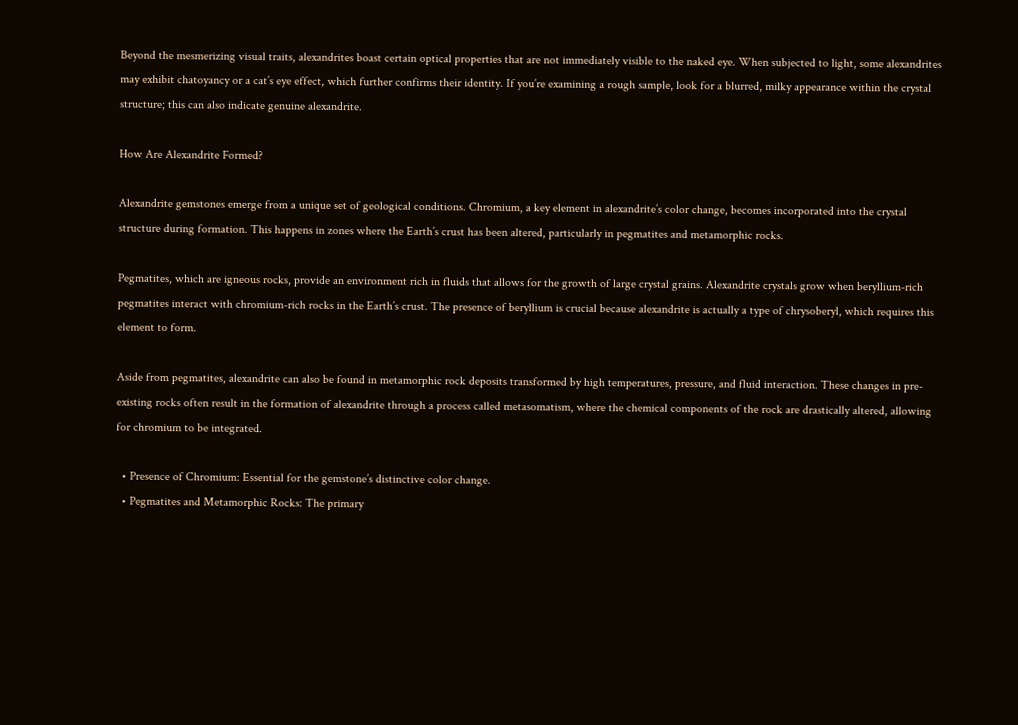Beyond the mesmerizing visual traits, alexandrites boast certain optical properties that are not immediately visible to the naked eye. When subjected to light, some alexandrites may exhibit chatoyancy or a cat’s eye effect, which further confirms their identity. If you’re examining a rough sample, look for a blurred, milky appearance within the crystal structure; this can also indicate genuine alexandrite.

How Are Alexandrite Formed?

Alexandrite gemstones emerge from a unique set of geological conditions. Chromium, a key element in alexandrite’s color change, becomes incorporated into the crystal structure during formation. This happens in zones where the Earth’s crust has been altered, particularly in pegmatites and metamorphic rocks.

Pegmatites, which are igneous rocks, provide an environment rich in fluids that allows for the growth of large crystal grains. Alexandrite crystals grow when beryllium-rich pegmatites interact with chromium-rich rocks in the Earth’s crust. The presence of beryllium is crucial because alexandrite is actually a type of chrysoberyl, which requires this element to form.

Aside from pegmatites, alexandrite can also be found in metamorphic rock deposits transformed by high temperatures, pressure, and fluid interaction. These changes in pre-existing rocks often result in the formation of alexandrite through a process called metasomatism, where the chemical components of the rock are drastically altered, allowing for chromium to be integrated.

  • Presence of Chromium: Essential for the gemstone’s distinctive color change.
  • Pegmatites and Metamorphic Rocks: The primary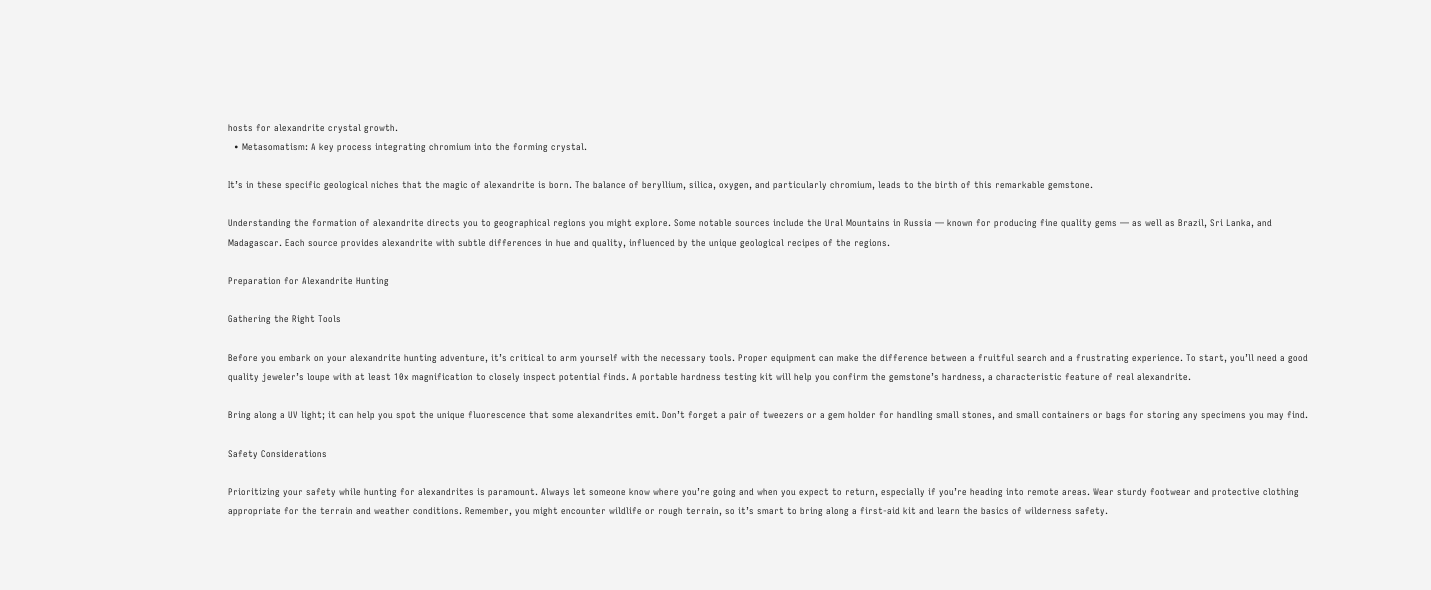hosts for alexandrite crystal growth.
  • Metasomatism: A key process integrating chromium into the forming crystal.

It’s in these specific geological niches that the magic of alexandrite is born. The balance of beryllium, silica, oxygen, and particularly chromium, leads to the birth of this remarkable gemstone.

Understanding the formation of alexandrite directs you to geographical regions you might explore. Some notable sources include the Ural Mountains in Russia — known for producing fine quality gems — as well as Brazil, Sri Lanka, and Madagascar. Each source provides alexandrite with subtle differences in hue and quality, influenced by the unique geological recipes of the regions.

Preparation for Alexandrite Hunting

Gathering the Right Tools

Before you embark on your alexandrite hunting adventure, it’s critical to arm yourself with the necessary tools. Proper equipment can make the difference between a fruitful search and a frustrating experience. To start, you’ll need a good quality jeweler’s loupe with at least 10x magnification to closely inspect potential finds. A portable hardness testing kit will help you confirm the gemstone’s hardness, a characteristic feature of real alexandrite.

Bring along a UV light; it can help you spot the unique fluorescence that some alexandrites emit. Don’t forget a pair of tweezers or a gem holder for handling small stones, and small containers or bags for storing any specimens you may find.

Safety Considerations

Prioritizing your safety while hunting for alexandrites is paramount. Always let someone know where you’re going and when you expect to return, especially if you’re heading into remote areas. Wear sturdy footwear and protective clothing appropriate for the terrain and weather conditions. Remember, you might encounter wildlife or rough terrain, so it’s smart to bring along a first-aid kit and learn the basics of wilderness safety.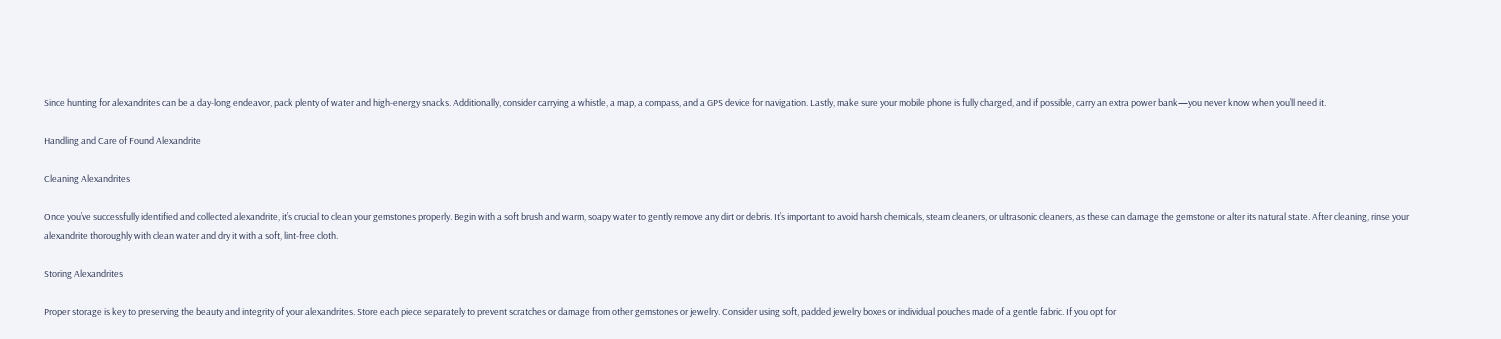Since hunting for alexandrites can be a day-long endeavor, pack plenty of water and high-energy snacks. Additionally, consider carrying a whistle, a map, a compass, and a GPS device for navigation. Lastly, make sure your mobile phone is fully charged, and if possible, carry an extra power bank—you never know when you’ll need it.

Handling and Care of Found Alexandrite

Cleaning Alexandrites

Once you’ve successfully identified and collected alexandrite, it’s crucial to clean your gemstones properly. Begin with a soft brush and warm, soapy water to gently remove any dirt or debris. It’s important to avoid harsh chemicals, steam cleaners, or ultrasonic cleaners, as these can damage the gemstone or alter its natural state. After cleaning, rinse your alexandrite thoroughly with clean water and dry it with a soft, lint-free cloth.

Storing Alexandrites

Proper storage is key to preserving the beauty and integrity of your alexandrites. Store each piece separately to prevent scratches or damage from other gemstones or jewelry. Consider using soft, padded jewelry boxes or individual pouches made of a gentle fabric. If you opt for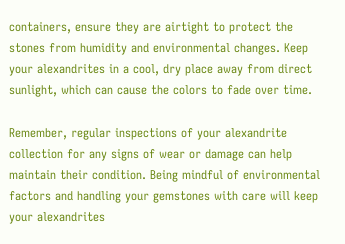containers, ensure they are airtight to protect the stones from humidity and environmental changes. Keep your alexandrites in a cool, dry place away from direct sunlight, which can cause the colors to fade over time.

Remember, regular inspections of your alexandrite collection for any signs of wear or damage can help maintain their condition. Being mindful of environmental factors and handling your gemstones with care will keep your alexandrites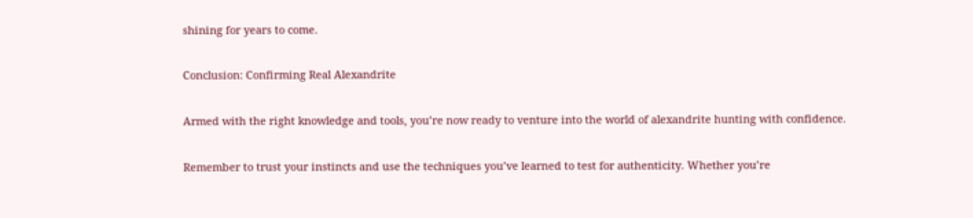shining for years to come.

Conclusion: Confirming Real Alexandrite

Armed with the right knowledge and tools, you’re now ready to venture into the world of alexandrite hunting with confidence.

Remember to trust your instincts and use the techniques you’ve learned to test for authenticity. Whether you’re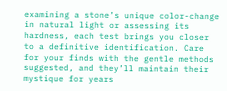examining a stone’s unique color-change in natural light or assessing its hardness, each test brings you closer to a definitive identification. Care for your finds with the gentle methods suggested, and they’ll maintain their mystique for years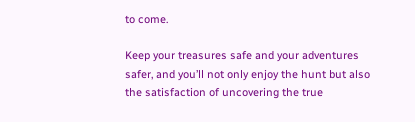to come.

Keep your treasures safe and your adventures safer, and you’ll not only enjoy the hunt but also the satisfaction of uncovering the true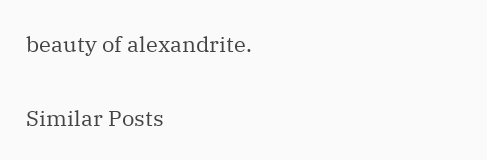beauty of alexandrite.

Similar Posts